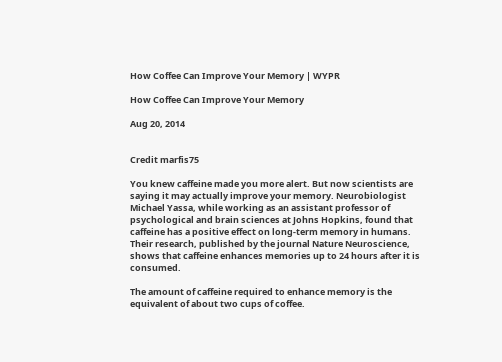How Coffee Can Improve Your Memory | WYPR

How Coffee Can Improve Your Memory

Aug 20, 2014


Credit marfis75

You knew caffeine made you more alert. But now scientists are saying it may actually improve your memory. Neurobiologist Michael Yassa, while working as an assistant professor of psychological and brain sciences at Johns Hopkins, found that caffeine has a positive effect on long-term memory in humans.  Their research, published by the journal Nature Neuroscience, shows that caffeine enhances memories up to 24 hours after it is consumed.

The amount of caffeine required to enhance memory is the equivalent of about two cups of coffee.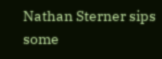Nathan Sterner sips some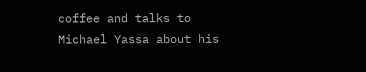coffee and talks to Michael Yassa about his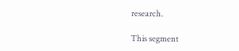research.

This segment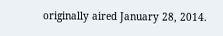originally aired January 28, 2014.